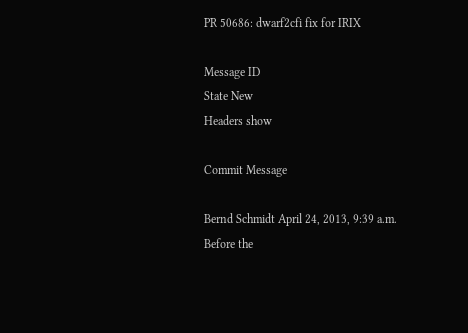PR 50686: dwarf2cfi fix for IRIX

Message ID
State New
Headers show

Commit Message

Bernd Schmidt April 24, 2013, 9:39 a.m.
Before the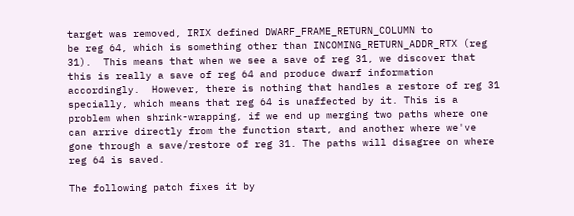target was removed, IRIX defined DWARF_FRAME_RETURN_COLUMN to
be reg 64, which is something other than INCOMING_RETURN_ADDR_RTX (reg
31).  This means that when we see a save of reg 31, we discover that
this is really a save of reg 64 and produce dwarf information
accordingly.  However, there is nothing that handles a restore of reg 31
specially, which means that reg 64 is unaffected by it. This is a
problem when shrink-wrapping, if we end up merging two paths where one
can arrive directly from the function start, and another where we've
gone through a save/restore of reg 31. The paths will disagree on where
reg 64 is saved.

The following patch fixes it by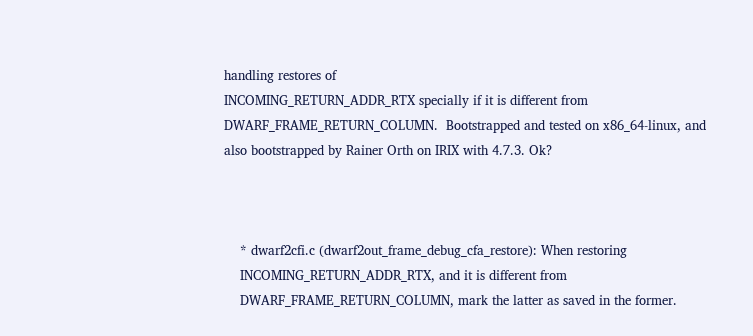handling restores of
INCOMING_RETURN_ADDR_RTX specially if it is different from
DWARF_FRAME_RETURN_COLUMN.  Bootstrapped and tested on x86_64-linux, and
also bootstrapped by Rainer Orth on IRIX with 4.7.3. Ok?



    * dwarf2cfi.c (dwarf2out_frame_debug_cfa_restore): When restoring
    INCOMING_RETURN_ADDR_RTX, and it is different from
    DWARF_FRAME_RETURN_COLUMN, mark the latter as saved in the former.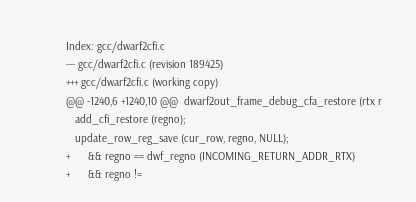Index: gcc/dwarf2cfi.c
--- gcc/dwarf2cfi.c (revision 189425)
+++ gcc/dwarf2cfi.c (working copy)
@@ -1240,6 +1240,10 @@  dwarf2out_frame_debug_cfa_restore (rtx r
   add_cfi_restore (regno);
   update_row_reg_save (cur_row, regno, NULL);
+      && regno == dwf_regno (INCOMING_RETURN_ADDR_RTX)
+      && regno !=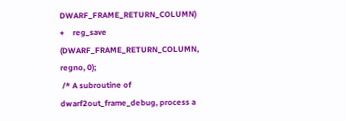DWARF_FRAME_RETURN_COLUMN)
+    reg_save (DWARF_FRAME_RETURN_COLUMN, regno, 0);
 /* A subroutine of dwarf2out_frame_debug, process a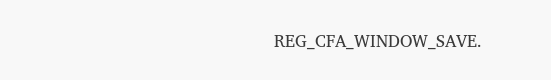REG_CFA_WINDOW_SAVE.